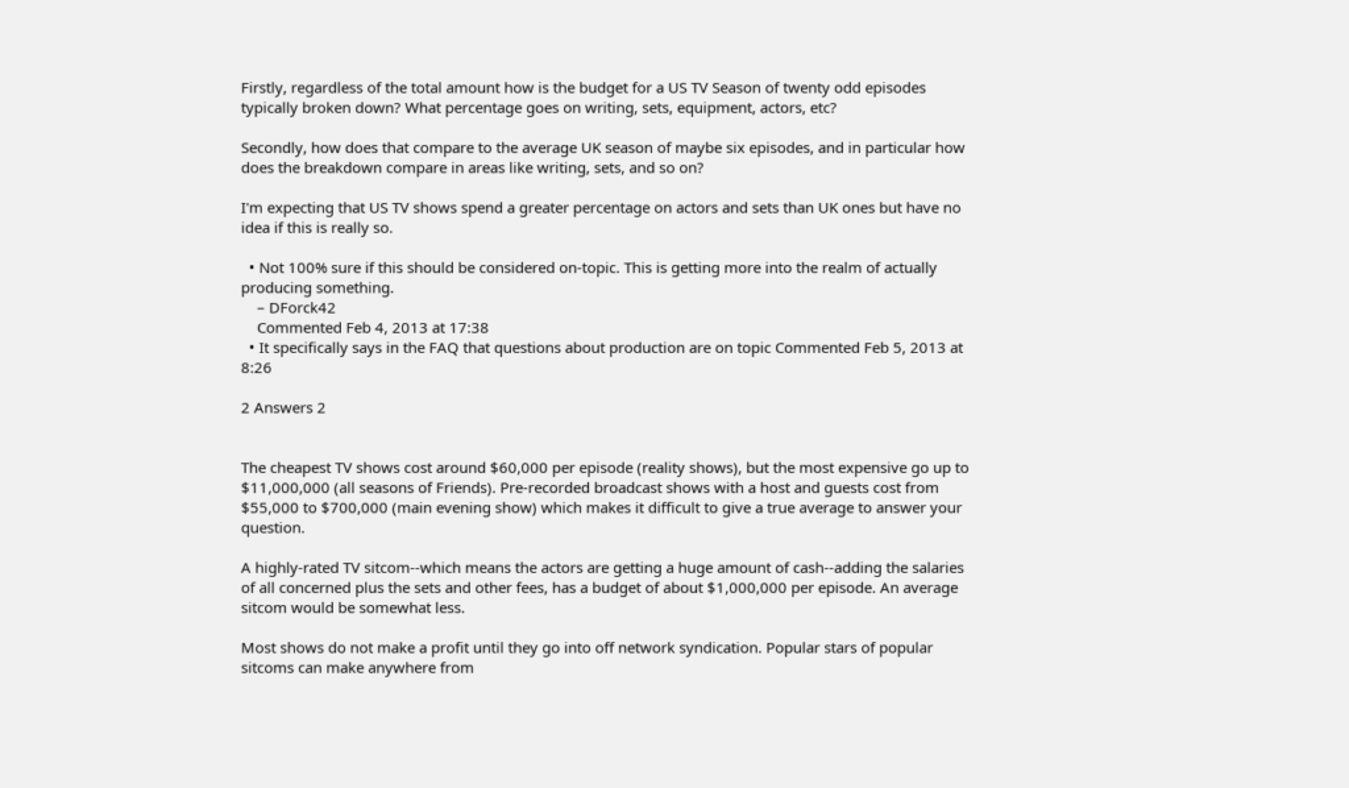Firstly, regardless of the total amount how is the budget for a US TV Season of twenty odd episodes typically broken down? What percentage goes on writing, sets, equipment, actors, etc?

Secondly, how does that compare to the average UK season of maybe six episodes, and in particular how does the breakdown compare in areas like writing, sets, and so on?

I'm expecting that US TV shows spend a greater percentage on actors and sets than UK ones but have no idea if this is really so.

  • Not 100% sure if this should be considered on-topic. This is getting more into the realm of actually producing something.
    – DForck42
    Commented Feb 4, 2013 at 17:38
  • It specifically says in the FAQ that questions about production are on topic Commented Feb 5, 2013 at 8:26

2 Answers 2


The cheapest TV shows cost around $60,000 per episode (reality shows), but the most expensive go up to $11,000,000 (all seasons of Friends). Pre-recorded broadcast shows with a host and guests cost from $55,000 to $700,000 (main evening show) which makes it difficult to give a true average to answer your question.

A highly-rated TV sitcom--which means the actors are getting a huge amount of cash--adding the salaries of all concerned plus the sets and other fees, has a budget of about $1,000,000 per episode. An average sitcom would be somewhat less.

Most shows do not make a profit until they go into off network syndication. Popular stars of popular sitcoms can make anywhere from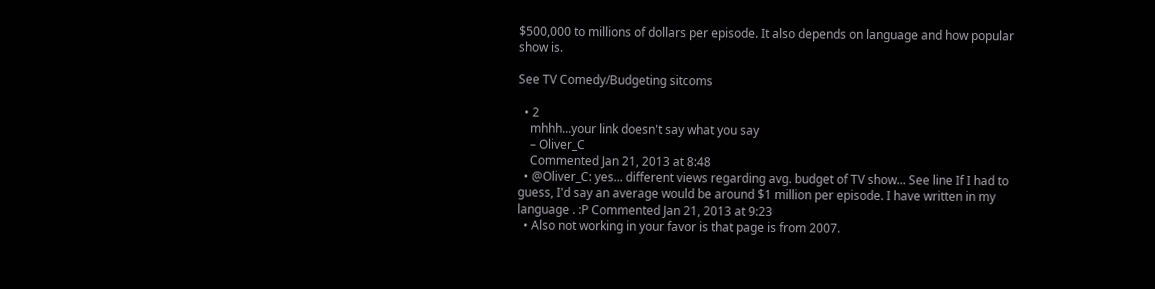$500,000 to millions of dollars per episode. It also depends on language and how popular show is.

See TV Comedy/Budgeting sitcoms

  • 2
    mhhh...your link doesn't say what you say
    – Oliver_C
    Commented Jan 21, 2013 at 8:48
  • @Oliver_C: yes... different views regarding avg. budget of TV show... See line If I had to guess, I'd say an average would be around $1 million per episode. I have written in my language . :P Commented Jan 21, 2013 at 9:23
  • Also not working in your favor is that page is from 2007.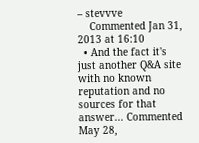– stevvve
    Commented Jan 31, 2013 at 16:10
  • And the fact it's just another Q&A site with no known reputation and no sources for that answer... Commented May 28,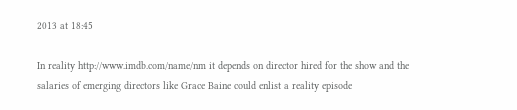2013 at 18:45

In reality http://www.imdb.com/name/nm it depends on director hired for the show and the salaries of emerging directors like Grace Baine could enlist a reality episode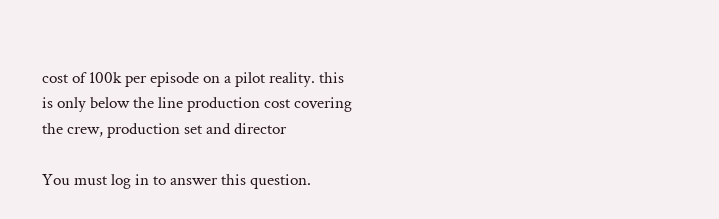cost of 100k per episode on a pilot reality. this is only below the line production cost covering the crew, production set and director

You must log in to answer this question.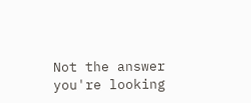Not the answer you're looking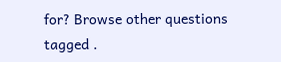for? Browse other questions tagged .